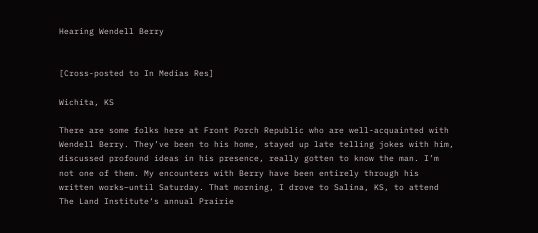Hearing Wendell Berry


[Cross-posted to In Medias Res]

Wichita, KS

There are some folks here at Front Porch Republic who are well-acquainted with Wendell Berry. They’ve been to his home, stayed up late telling jokes with him, discussed profound ideas in his presence, really gotten to know the man. I’m not one of them. My encounters with Berry have been entirely through his written works–until Saturday. That morning, I drove to Salina, KS, to attend The Land Institute‘s annual Prairie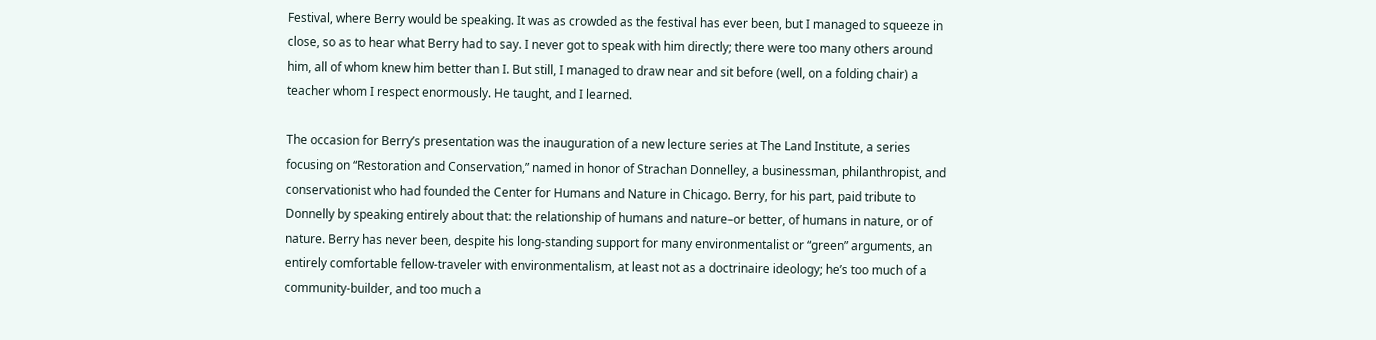Festival, where Berry would be speaking. It was as crowded as the festival has ever been, but I managed to squeeze in close, so as to hear what Berry had to say. I never got to speak with him directly; there were too many others around him, all of whom knew him better than I. But still, I managed to draw near and sit before (well, on a folding chair) a teacher whom I respect enormously. He taught, and I learned.

The occasion for Berry’s presentation was the inauguration of a new lecture series at The Land Institute, a series focusing on “Restoration and Conservation,” named in honor of Strachan Donnelley, a businessman, philanthropist, and conservationist who had founded the Center for Humans and Nature in Chicago. Berry, for his part, paid tribute to Donnelly by speaking entirely about that: the relationship of humans and nature–or better, of humans in nature, or of nature. Berry has never been, despite his long-standing support for many environmentalist or “green” arguments, an entirely comfortable fellow-traveler with environmentalism, at least not as a doctrinaire ideology; he’s too much of a community-builder, and too much a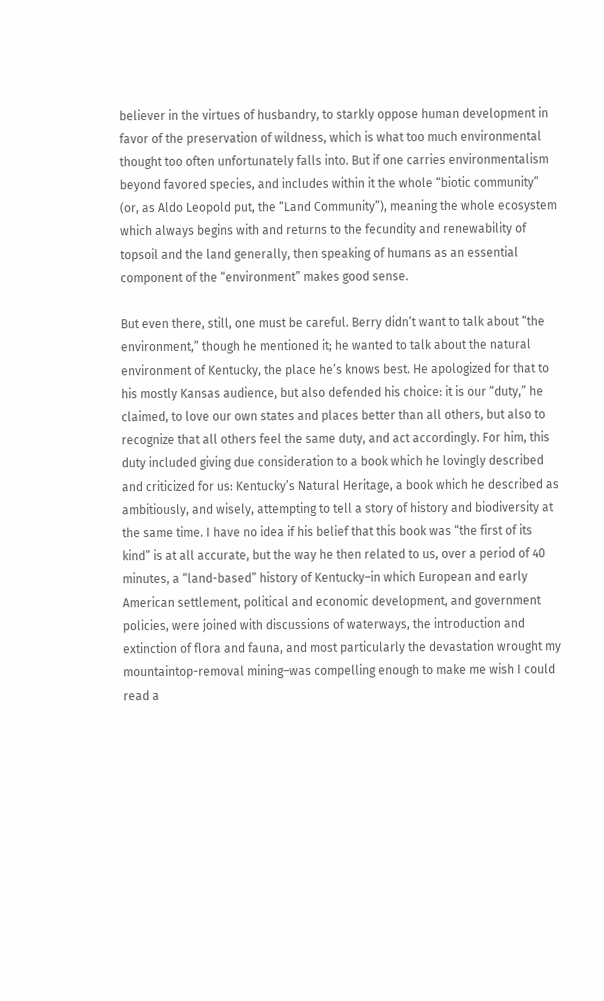believer in the virtues of husbandry, to starkly oppose human development in favor of the preservation of wildness, which is what too much environmental thought too often unfortunately falls into. But if one carries environmentalism beyond favored species, and includes within it the whole “biotic community” (or, as Aldo Leopold put, the “Land Community”), meaning the whole ecosystem which always begins with and returns to the fecundity and renewability of topsoil and the land generally, then speaking of humans as an essential component of the “environment” makes good sense.

But even there, still, one must be careful. Berry didn’t want to talk about “the environment,” though he mentioned it; he wanted to talk about the natural environment of Kentucky, the place he’s knows best. He apologized for that to his mostly Kansas audience, but also defended his choice: it is our “duty,” he claimed, to love our own states and places better than all others, but also to recognize that all others feel the same duty, and act accordingly. For him, this duty included giving due consideration to a book which he lovingly described and criticized for us: Kentucky’s Natural Heritage, a book which he described as ambitiously, and wisely, attempting to tell a story of history and biodiversity at the same time. I have no idea if his belief that this book was “the first of its kind” is at all accurate, but the way he then related to us, over a period of 40 minutes, a “land-based” history of Kentucky–in which European and early American settlement, political and economic development, and government policies, were joined with discussions of waterways, the introduction and extinction of flora and fauna, and most particularly the devastation wrought my mountaintop-removal mining–was compelling enough to make me wish I could read a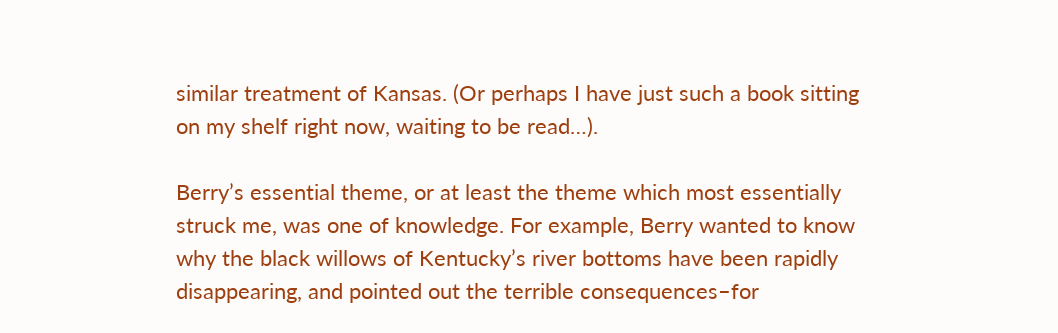similar treatment of Kansas. (Or perhaps I have just such a book sitting on my shelf right now, waiting to be read…).

Berry’s essential theme, or at least the theme which most essentially struck me, was one of knowledge. For example, Berry wanted to know why the black willows of Kentucky’s river bottoms have been rapidly disappearing, and pointed out the terrible consequences–for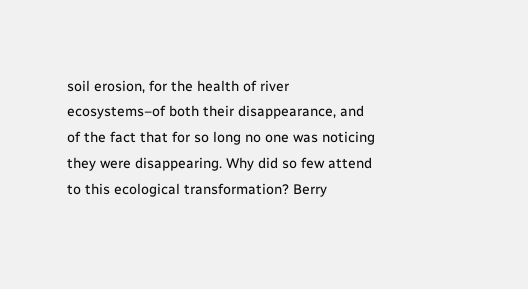soil erosion, for the health of river ecosystems–of both their disappearance, and of the fact that for so long no one was noticing they were disappearing. Why did so few attend to this ecological transformation? Berry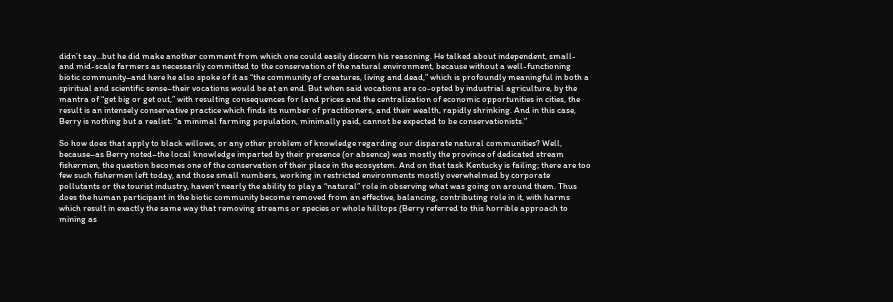didn’t say…but he did make another comment from which one could easily discern his reasoning. He talked about independent, small- and mid-scale farmers as necessarily committed to the conservation of the natural environment, because without a well-functioning biotic community–and here he also spoke of it as “the community of creatures, living and dead,” which is profoundly meaningful in both a spiritual and scientific sense–their vocations would be at an end. But when said vocations are co-opted by industrial agriculture, by the mantra of “get big or get out,” with resulting consequences for land prices and the centralization of economic opportunities in cities, the result is an intensely conservative practice which finds its number of practitioners, and their wealth, rapidly shrinking. And in this case, Berry is nothing but a realist: “a minimal farming population, minimally paid, cannot be expected to be conservationists.”

So how does that apply to black willows, or any other problem of knowledge regarding our disparate natural communities? Well, because–as Berry noted–the local knowledge imparted by their presence (or absence) was mostly the province of dedicated stream fishermen, the question becomes one of the conservation of their place in the ecosystem. And on that task Kentucky is failing; there are too few such fishermen left today, and those small numbers, working in restricted environments mostly overwhelmed by corporate pollutants or the tourist industry, haven’t nearly the ability to play a “natural” role in observing what was going on around them. Thus does the human participant in the biotic community become removed from an effective, balancing, contributing role in it, with harms which result in exactly the same way that removing streams or species or whole hilltops (Berry referred to this horrible approach to mining as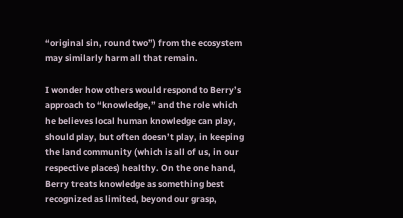“original sin, round two”) from the ecosystem may similarly harm all that remain.

I wonder how others would respond to Berry’s approach to “knowledge,” and the role which he believes local human knowledge can play, should play, but often doesn’t play, in keeping the land community (which is all of us, in our respective places) healthy. On the one hand, Berry treats knowledge as something best recognized as limited, beyond our grasp,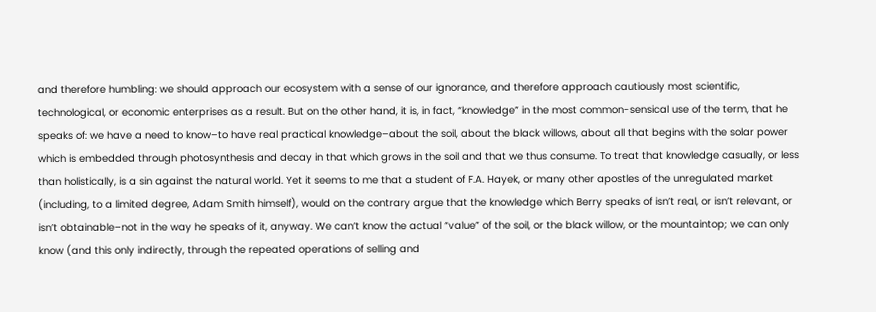and therefore humbling: we should approach our ecosystem with a sense of our ignorance, and therefore approach cautiously most scientific, technological, or economic enterprises as a result. But on the other hand, it is, in fact, “knowledge” in the most common-sensical use of the term, that he speaks of: we have a need to know–to have real practical knowledge–about the soil, about the black willows, about all that begins with the solar power which is embedded through photosynthesis and decay in that which grows in the soil and that we thus consume. To treat that knowledge casually, or less than holistically, is a sin against the natural world. Yet it seems to me that a student of F.A. Hayek, or many other apostles of the unregulated market (including, to a limited degree, Adam Smith himself), would on the contrary argue that the knowledge which Berry speaks of isn’t real, or isn’t relevant, or isn’t obtainable–not in the way he speaks of it, anyway. We can’t know the actual “value” of the soil, or the black willow, or the mountaintop; we can only know (and this only indirectly, through the repeated operations of selling and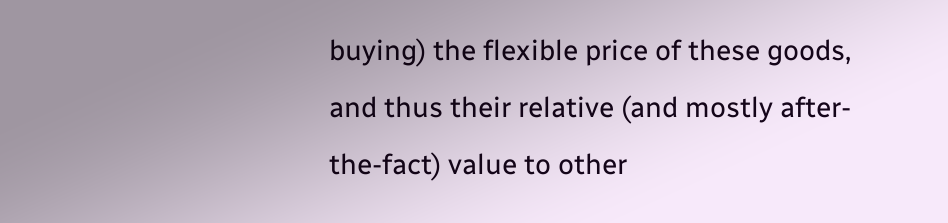buying) the flexible price of these goods, and thus their relative (and mostly after-the-fact) value to other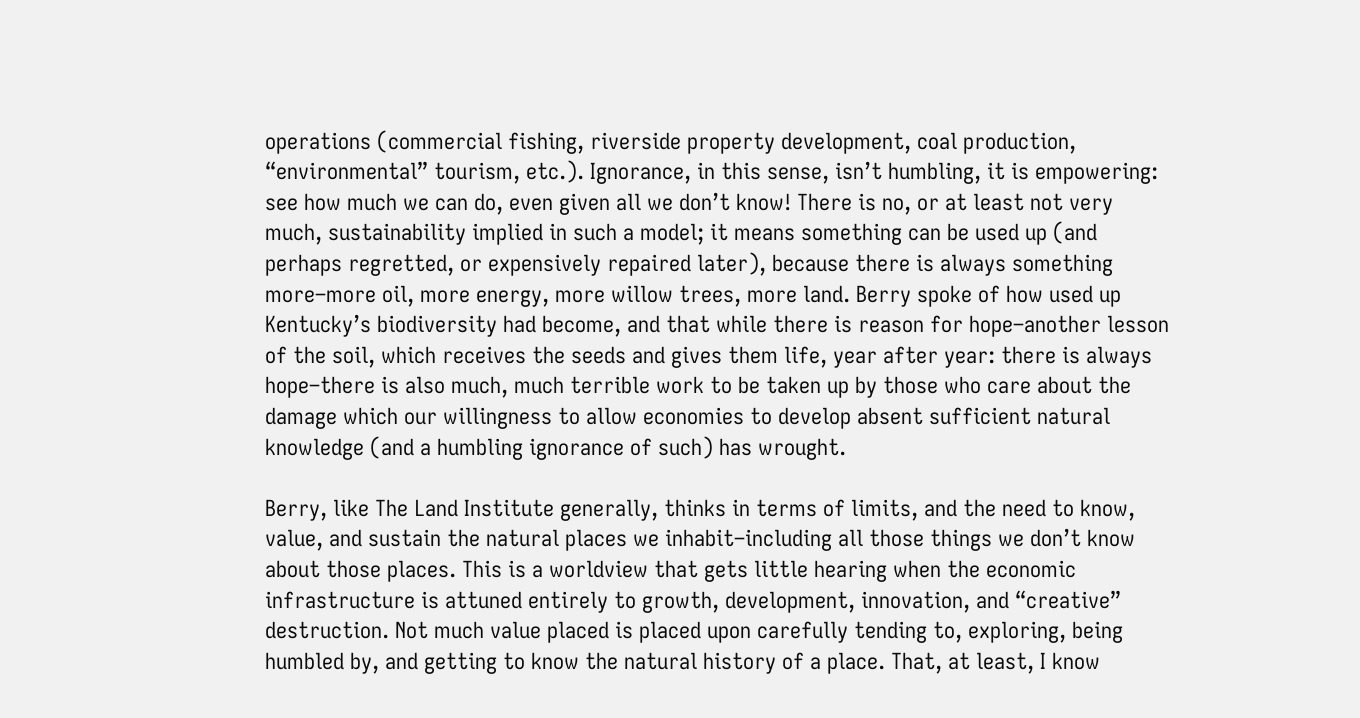operations (commercial fishing, riverside property development, coal production, “environmental” tourism, etc.). Ignorance, in this sense, isn’t humbling, it is empowering: see how much we can do, even given all we don’t know! There is no, or at least not very much, sustainability implied in such a model; it means something can be used up (and perhaps regretted, or expensively repaired later), because there is always something more–more oil, more energy, more willow trees, more land. Berry spoke of how used up Kentucky’s biodiversity had become, and that while there is reason for hope–another lesson of the soil, which receives the seeds and gives them life, year after year: there is always hope–there is also much, much terrible work to be taken up by those who care about the damage which our willingness to allow economies to develop absent sufficient natural knowledge (and a humbling ignorance of such) has wrought.

Berry, like The Land Institute generally, thinks in terms of limits, and the need to know, value, and sustain the natural places we inhabit–including all those things we don’t know about those places. This is a worldview that gets little hearing when the economic infrastructure is attuned entirely to growth, development, innovation, and “creative” destruction. Not much value placed is placed upon carefully tending to, exploring, being humbled by, and getting to know the natural history of a place. That, at least, I know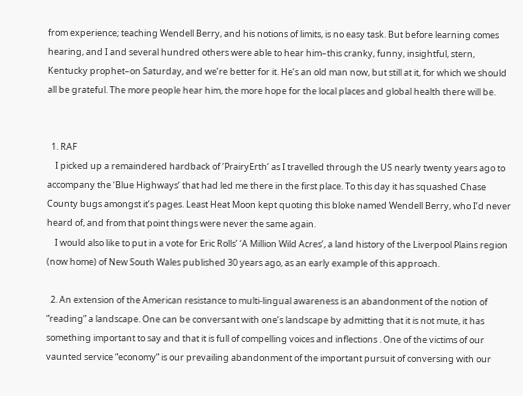from experience; teaching Wendell Berry, and his notions of limits, is no easy task. But before learning comes hearing, and I and several hundred others were able to hear him–this cranky, funny, insightful, stern, Kentucky prophet–on Saturday, and we’re better for it. He’s an old man now, but still at it, for which we should all be grateful. The more people hear him, the more hope for the local places and global health there will be.


  1. RAF
    I picked up a remaindered hardback of ‘PrairyErth’ as I travelled through the US nearly twenty years ago to accompany the ‘Blue Highways’ that had led me there in the first place. To this day it has squashed Chase County bugs amongst it’s pages. Least Heat Moon kept quoting this bloke named Wendell Berry, who I’d never heard of, and from that point things were never the same again.
    I would also like to put in a vote for Eric Rolls’ ‘A Million Wild Acres’, a land history of the Liverpool Plains region (now home) of New South Wales published 30 years ago, as an early example of this approach.

  2. An extension of the American resistance to multi-lingual awareness is an abandonment of the notion of “reading” a landscape. One can be conversant with one’s landscape by admitting that it is not mute, it has something important to say and that it is full of compelling voices and inflections . One of the victims of our vaunted service “economy” is our prevailing abandonment of the important pursuit of conversing with our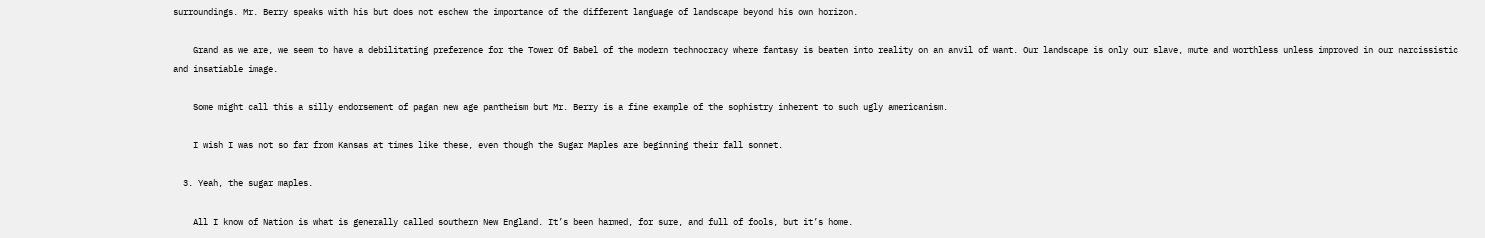surroundings. Mr. Berry speaks with his but does not eschew the importance of the different language of landscape beyond his own horizon.

    Grand as we are, we seem to have a debilitating preference for the Tower Of Babel of the modern technocracy where fantasy is beaten into reality on an anvil of want. Our landscape is only our slave, mute and worthless unless improved in our narcissistic and insatiable image.

    Some might call this a silly endorsement of pagan new age pantheism but Mr. Berry is a fine example of the sophistry inherent to such ugly americanism.

    I wish I was not so far from Kansas at times like these, even though the Sugar Maples are beginning their fall sonnet.

  3. Yeah, the sugar maples.

    All I know of Nation is what is generally called southern New England. It’s been harmed, for sure, and full of fools, but it’s home.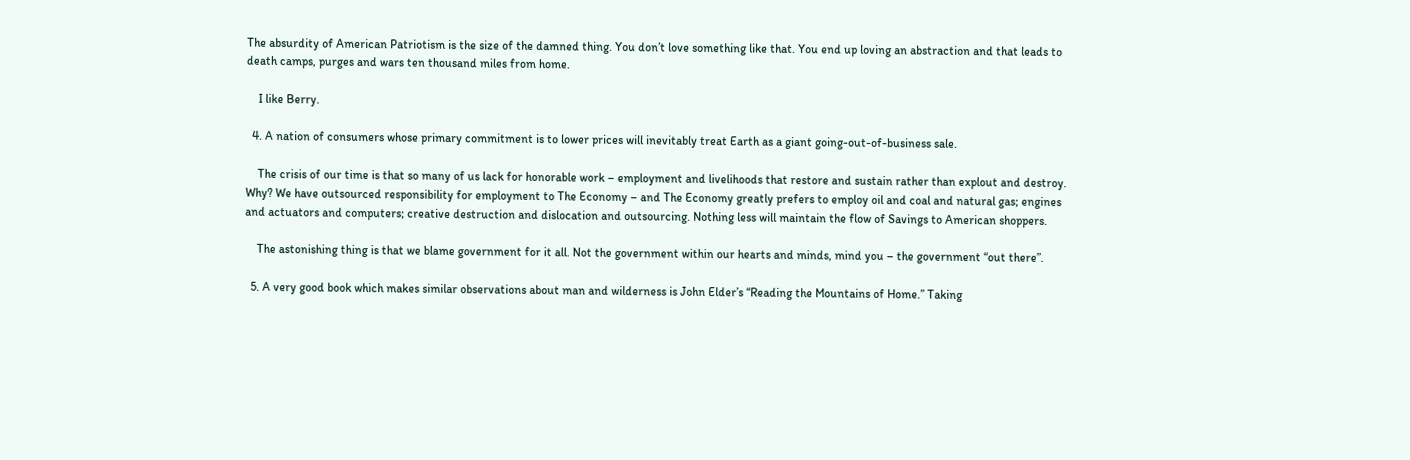The absurdity of American Patriotism is the size of the damned thing. You don’t love something like that. You end up loving an abstraction and that leads to death camps, purges and wars ten thousand miles from home.

    I like Berry.

  4. A nation of consumers whose primary commitment is to lower prices will inevitably treat Earth as a giant going-out-of-business sale.

    The crisis of our time is that so many of us lack for honorable work – employment and livelihoods that restore and sustain rather than explout and destroy. Why? We have outsourced responsibility for employment to The Economy – and The Economy greatly prefers to employ oil and coal and natural gas; engines and actuators and computers; creative destruction and dislocation and outsourcing. Nothing less will maintain the flow of Savings to American shoppers.

    The astonishing thing is that we blame government for it all. Not the government within our hearts and minds, mind you – the government “out there”.

  5. A very good book which makes similar observations about man and wilderness is John Elder’s “Reading the Mountains of Home.” Taking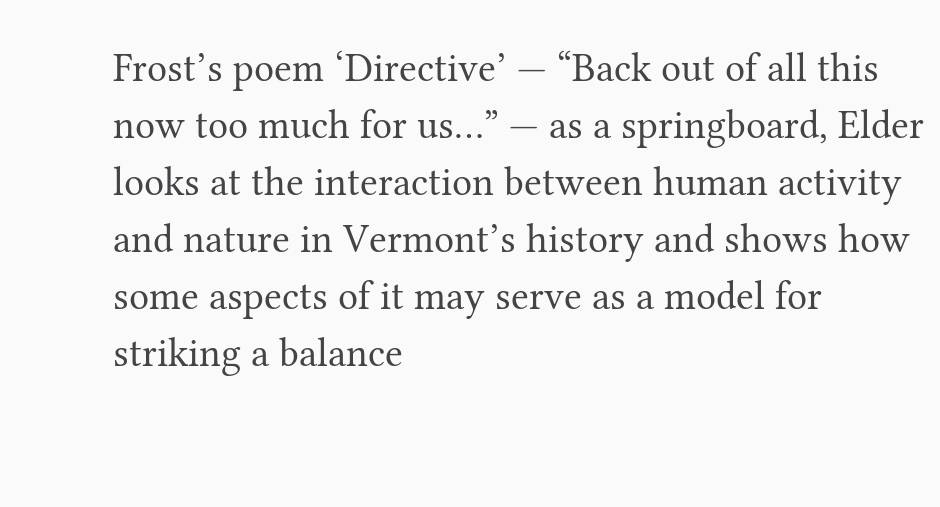Frost’s poem ‘Directive’ — “Back out of all this now too much for us…” — as a springboard, Elder looks at the interaction between human activity and nature in Vermont’s history and shows how some aspects of it may serve as a model for striking a balance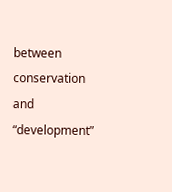between conservation and “development”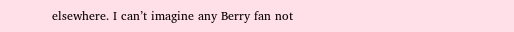elsewhere. I can’t imagine any Berry fan not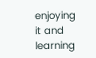enjoying it and learning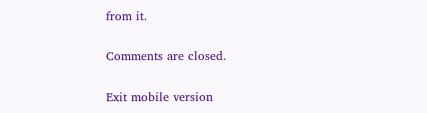from it.

Comments are closed.

Exit mobile version